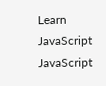Learn JavaScript
JavaScript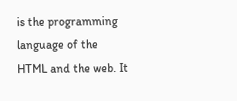is the programming language of the HTML and the web. It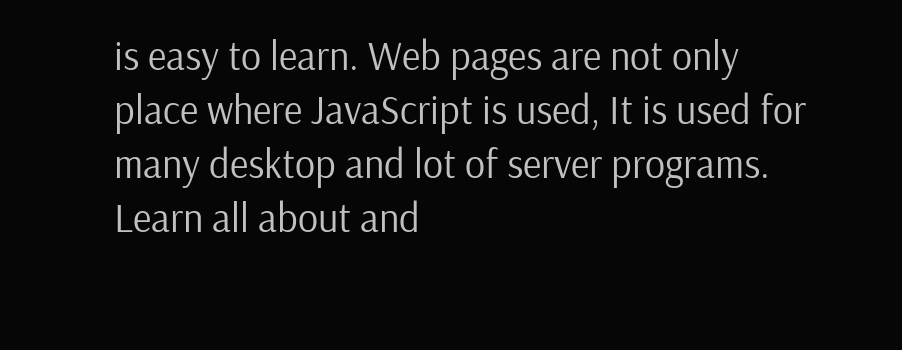is easy to learn. Web pages are not only place where JavaScript is used, It is used for many desktop and lot of server programs. Learn all about and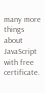many more things about JavaScript with free certificate.